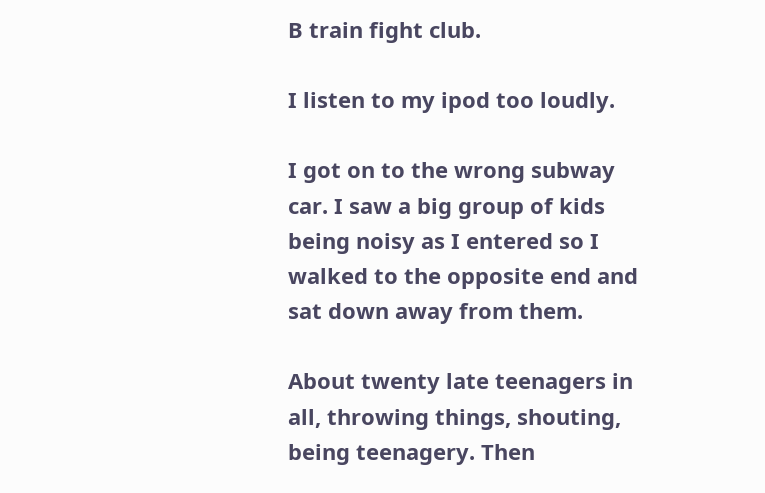B train fight club.

I listen to my ipod too loudly.

I got on to the wrong subway car. I saw a big group of kids being noisy as I entered so I walked to the opposite end and sat down away from them.

About twenty late teenagers in all, throwing things, shouting, being teenagery. Then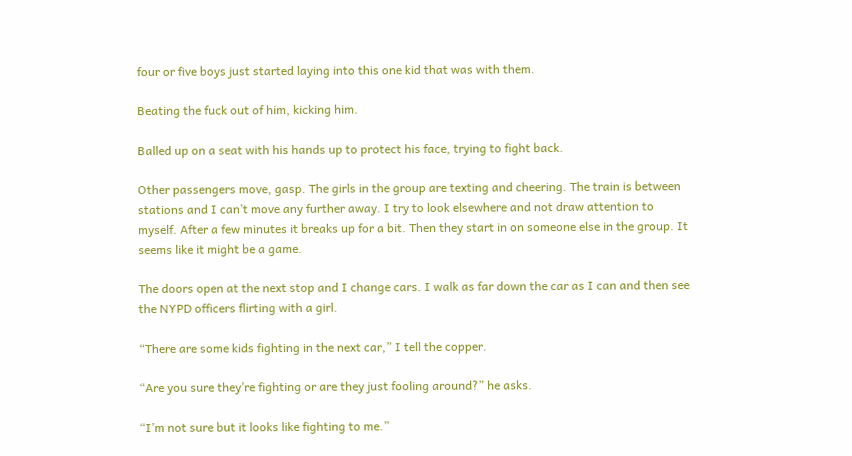four or five boys just started laying into this one kid that was with them.

Beating the fuck out of him, kicking him.

Balled up on a seat with his hands up to protect his face, trying to fight back.

Other passengers move, gasp. The girls in the group are texting and cheering. The train is between stations and I can’t move any further away. I try to look elsewhere and not draw attention to myself. After a few minutes it breaks up for a bit. Then they start in on someone else in the group. It seems like it might be a game.

The doors open at the next stop and I change cars. I walk as far down the car as I can and then see the NYPD officers flirting with a girl.

“There are some kids fighting in the next car,” I tell the copper.

“Are you sure they’re fighting or are they just fooling around?” he asks.

“I’m not sure but it looks like fighting to me.”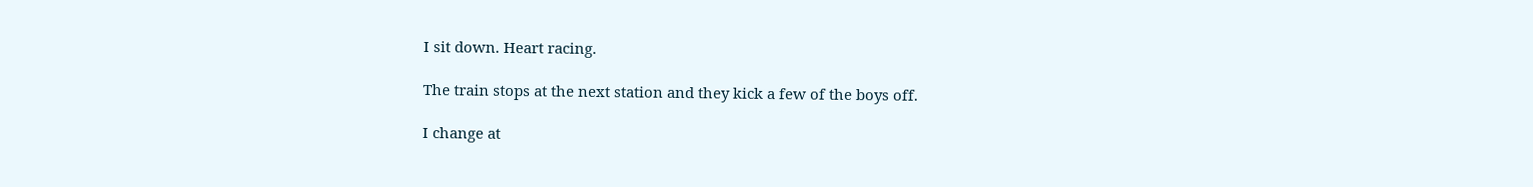I sit down. Heart racing.

The train stops at the next station and they kick a few of the boys off.

I change at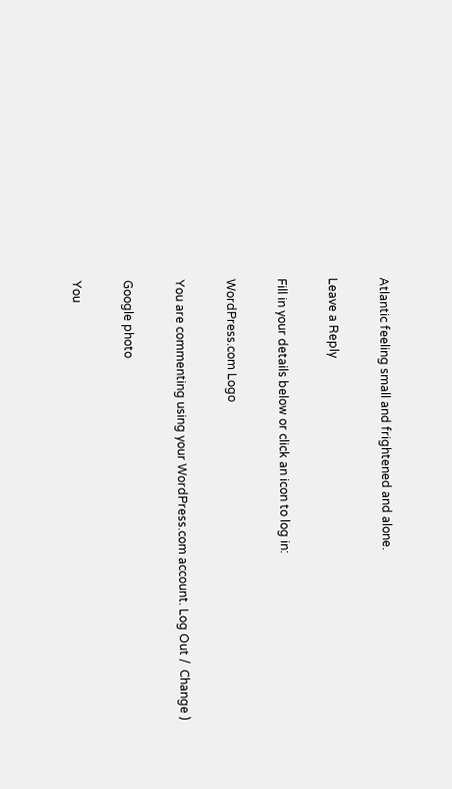Atlantic feeling small and frightened and alone.

Leave a Reply

Fill in your details below or click an icon to log in:

WordPress.com Logo

You are commenting using your WordPress.com account. Log Out /  Change )

Google photo

You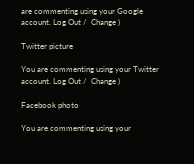are commenting using your Google account. Log Out /  Change )

Twitter picture

You are commenting using your Twitter account. Log Out /  Change )

Facebook photo

You are commenting using your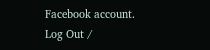Facebook account. Log Out /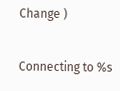Change )

Connecting to %s